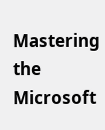Mastering the Microsoft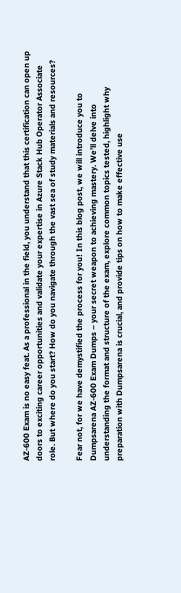AZ-600 Exam is no easy feat. As a professional in the field, you understand that this certification can open up doors to exciting career opportunities and validate your expertise in Azure Stack Hub Operator Associate role. But where do you start? How do you navigate through the vast sea of study materials and resources?

Fear not, for we have demystified the process for you! In this blog post, we will introduce you to Dumpsarena AZ-600 Exam Dumps – your secret weapon to achieving mastery. We’ll delve into understanding the format and structure of the exam, explore common topics tested, highlight why preparation with Dumpsarena is crucial, and provide tips on how to make effective use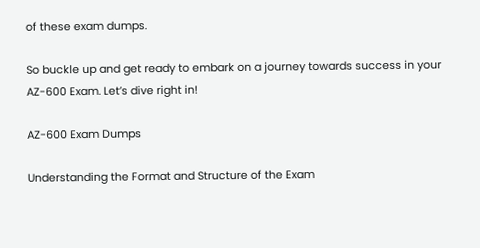of these exam dumps.

So buckle up and get ready to embark on a journey towards success in your AZ-600 Exam. Let’s dive right in!

AZ-600 Exam Dumps

Understanding the Format and Structure of the Exam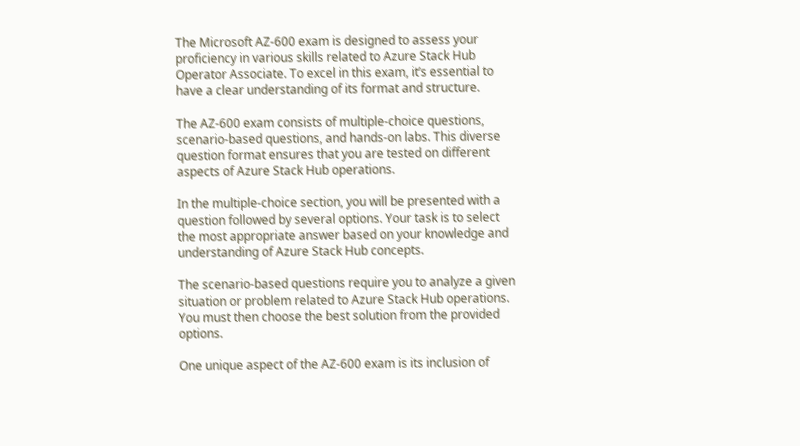The Microsoft AZ-600 exam is designed to assess your proficiency in various skills related to Azure Stack Hub Operator Associate. To excel in this exam, it’s essential to have a clear understanding of its format and structure.

The AZ-600 exam consists of multiple-choice questions, scenario-based questions, and hands-on labs. This diverse question format ensures that you are tested on different aspects of Azure Stack Hub operations.

In the multiple-choice section, you will be presented with a question followed by several options. Your task is to select the most appropriate answer based on your knowledge and understanding of Azure Stack Hub concepts.

The scenario-based questions require you to analyze a given situation or problem related to Azure Stack Hub operations. You must then choose the best solution from the provided options.

One unique aspect of the AZ-600 exam is its inclusion of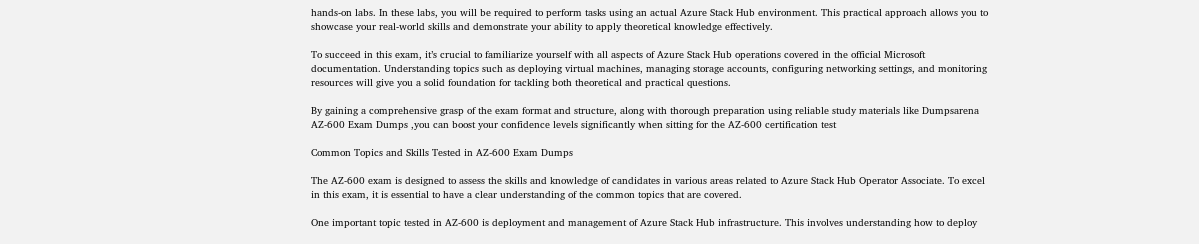hands-on labs. In these labs, you will be required to perform tasks using an actual Azure Stack Hub environment. This practical approach allows you to showcase your real-world skills and demonstrate your ability to apply theoretical knowledge effectively.

To succeed in this exam, it’s crucial to familiarize yourself with all aspects of Azure Stack Hub operations covered in the official Microsoft documentation. Understanding topics such as deploying virtual machines, managing storage accounts, configuring networking settings, and monitoring resources will give you a solid foundation for tackling both theoretical and practical questions.

By gaining a comprehensive grasp of the exam format and structure, along with thorough preparation using reliable study materials like Dumpsarena AZ-600 Exam Dumps ,you can boost your confidence levels significantly when sitting for the AZ-600 certification test

Common Topics and Skills Tested in AZ-600 Exam Dumps

The AZ-600 exam is designed to assess the skills and knowledge of candidates in various areas related to Azure Stack Hub Operator Associate. To excel in this exam, it is essential to have a clear understanding of the common topics that are covered.

One important topic tested in AZ-600 is deployment and management of Azure Stack Hub infrastructure. This involves understanding how to deploy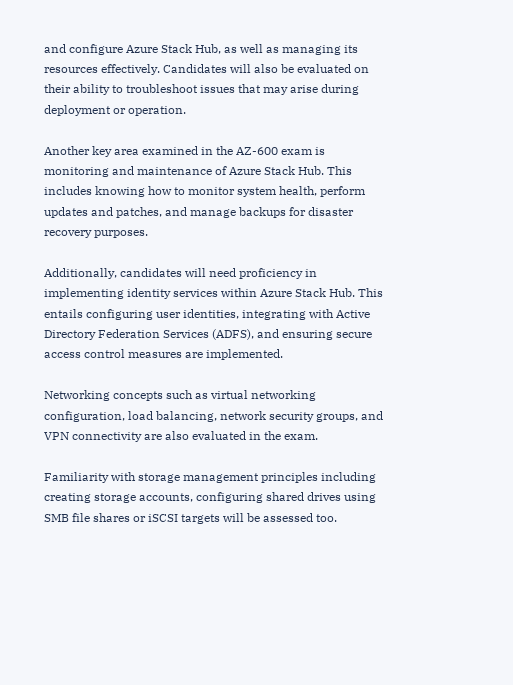and configure Azure Stack Hub, as well as managing its resources effectively. Candidates will also be evaluated on their ability to troubleshoot issues that may arise during deployment or operation.

Another key area examined in the AZ-600 exam is monitoring and maintenance of Azure Stack Hub. This includes knowing how to monitor system health, perform updates and patches, and manage backups for disaster recovery purposes.

Additionally, candidates will need proficiency in implementing identity services within Azure Stack Hub. This entails configuring user identities, integrating with Active Directory Federation Services (ADFS), and ensuring secure access control measures are implemented.

Networking concepts such as virtual networking configuration, load balancing, network security groups, and VPN connectivity are also evaluated in the exam.

Familiarity with storage management principles including creating storage accounts, configuring shared drives using SMB file shares or iSCSI targets will be assessed too.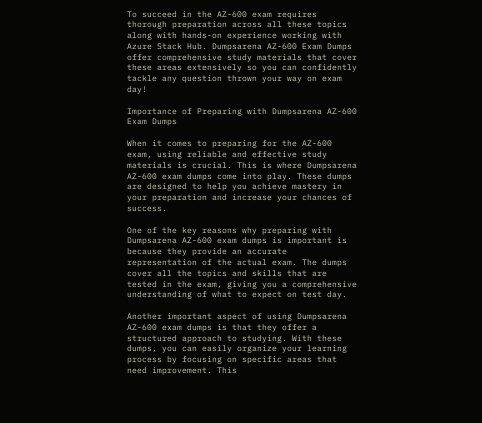To succeed in the AZ-600 exam requires thorough preparation across all these topics along with hands-on experience working with Azure Stack Hub. Dumpsarena AZ-600 Exam Dumps offer comprehensive study materials that cover these areas extensively so you can confidently tackle any question thrown your way on exam day!

Importance of Preparing with Dumpsarena AZ-600 Exam Dumps

When it comes to preparing for the AZ-600 exam, using reliable and effective study materials is crucial. This is where Dumpsarena AZ-600 exam dumps come into play. These dumps are designed to help you achieve mastery in your preparation and increase your chances of success.

One of the key reasons why preparing with Dumpsarena AZ-600 exam dumps is important is because they provide an accurate representation of the actual exam. The dumps cover all the topics and skills that are tested in the exam, giving you a comprehensive understanding of what to expect on test day.

Another important aspect of using Dumpsarena AZ-600 exam dumps is that they offer a structured approach to studying. With these dumps, you can easily organize your learning process by focusing on specific areas that need improvement. This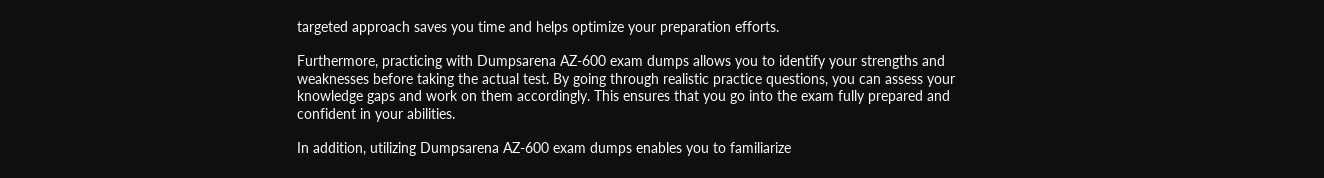targeted approach saves you time and helps optimize your preparation efforts.

Furthermore, practicing with Dumpsarena AZ-600 exam dumps allows you to identify your strengths and weaknesses before taking the actual test. By going through realistic practice questions, you can assess your knowledge gaps and work on them accordingly. This ensures that you go into the exam fully prepared and confident in your abilities.

In addition, utilizing Dumpsarena AZ-600 exam dumps enables you to familiarize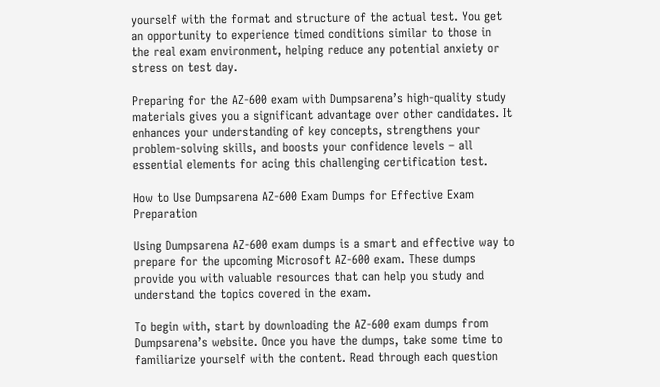yourself with the format and structure of the actual test. You get an opportunity to experience timed conditions similar to those in the real exam environment, helping reduce any potential anxiety or stress on test day.

Preparing for the AZ-600 exam with Dumpsarena’s high-quality study materials gives you a significant advantage over other candidates. It enhances your understanding of key concepts, strengthens your problem-solving skills, and boosts your confidence levels – all essential elements for acing this challenging certification test.

How to Use Dumpsarena AZ-600 Exam Dumps for Effective Exam Preparation

Using Dumpsarena AZ-600 exam dumps is a smart and effective way to prepare for the upcoming Microsoft AZ-600 exam. These dumps provide you with valuable resources that can help you study and understand the topics covered in the exam.

To begin with, start by downloading the AZ-600 exam dumps from Dumpsarena’s website. Once you have the dumps, take some time to familiarize yourself with the content. Read through each question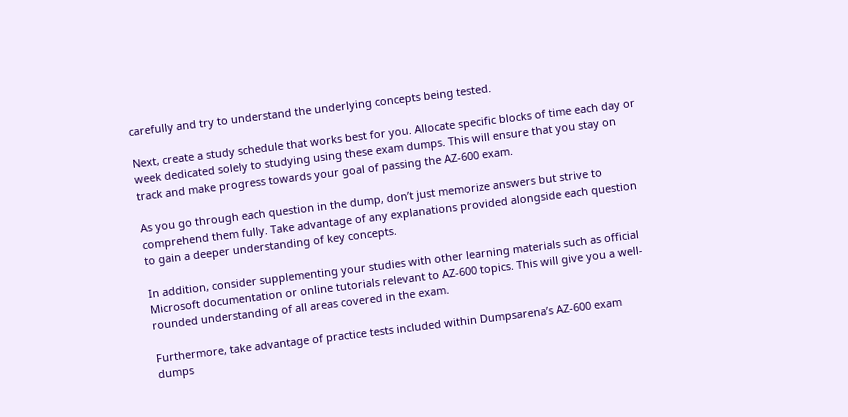carefully and try to understand the underlying concepts being tested.

Next, create a study schedule that works best for you. Allocate specific blocks of time each day or week dedicated solely to studying using these exam dumps. This will ensure that you stay on track and make progress towards your goal of passing the AZ-600 exam.

As you go through each question in the dump, don’t just memorize answers but strive to comprehend them fully. Take advantage of any explanations provided alongside each question to gain a deeper understanding of key concepts.

In addition, consider supplementing your studies with other learning materials such as official Microsoft documentation or online tutorials relevant to AZ-600 topics. This will give you a well-rounded understanding of all areas covered in the exam.

Furthermore, take advantage of practice tests included within Dumpsarena’s AZ-600 exam dumps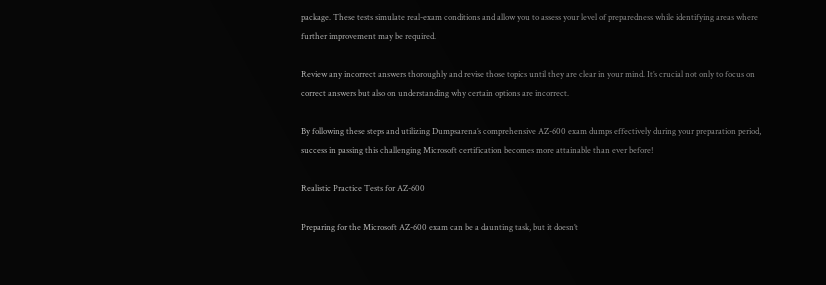package. These tests simulate real-exam conditions and allow you to assess your level of preparedness while identifying areas where further improvement may be required.

Review any incorrect answers thoroughly and revise those topics until they are clear in your mind. It’s crucial not only to focus on correct answers but also on understanding why certain options are incorrect.

By following these steps and utilizing Dumpsarena’s comprehensive AZ-600 exam dumps effectively during your preparation period, success in passing this challenging Microsoft certification becomes more attainable than ever before!

Realistic Practice Tests for AZ-600

Preparing for the Microsoft AZ-600 exam can be a daunting task, but it doesn’t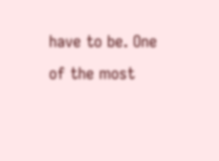have to be. One of the most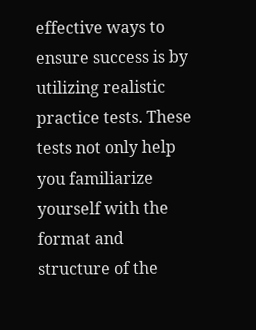effective ways to ensure success is by utilizing realistic practice tests. These tests not only help you familiarize yourself with the format and structure of the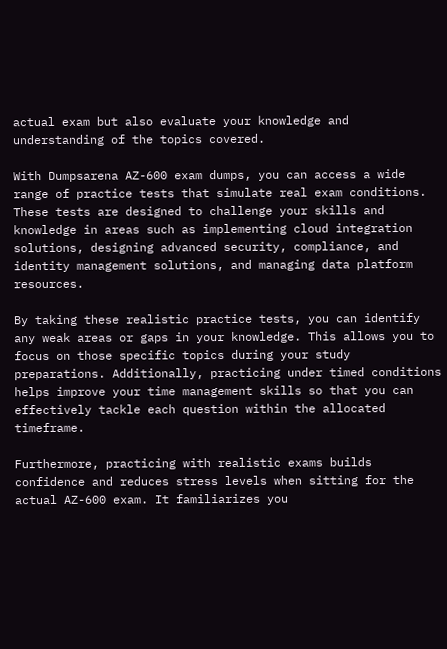actual exam but also evaluate your knowledge and understanding of the topics covered.

With Dumpsarena AZ-600 exam dumps, you can access a wide range of practice tests that simulate real exam conditions. These tests are designed to challenge your skills and knowledge in areas such as implementing cloud integration solutions, designing advanced security, compliance, and identity management solutions, and managing data platform resources.

By taking these realistic practice tests, you can identify any weak areas or gaps in your knowledge. This allows you to focus on those specific topics during your study preparations. Additionally, practicing under timed conditions helps improve your time management skills so that you can effectively tackle each question within the allocated timeframe.

Furthermore, practicing with realistic exams builds confidence and reduces stress levels when sitting for the actual AZ-600 exam. It familiarizes you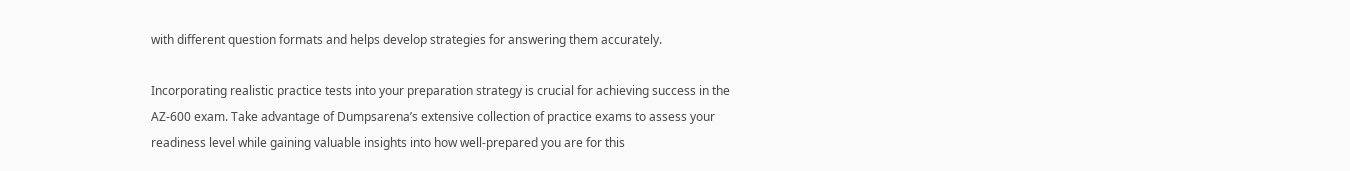with different question formats and helps develop strategies for answering them accurately.

Incorporating realistic practice tests into your preparation strategy is crucial for achieving success in the AZ-600 exam. Take advantage of Dumpsarena’s extensive collection of practice exams to assess your readiness level while gaining valuable insights into how well-prepared you are for this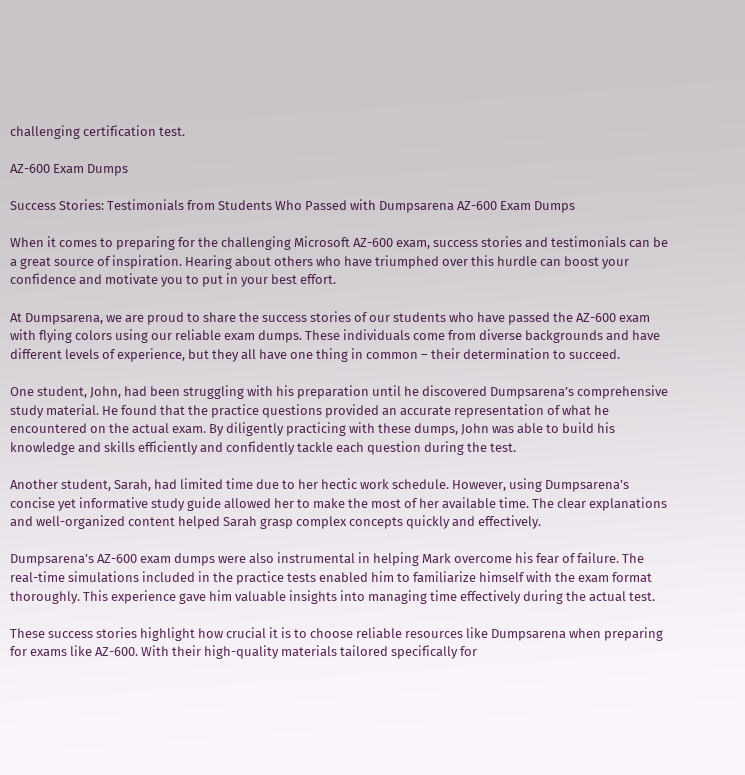challenging certification test.

AZ-600 Exam Dumps

Success Stories: Testimonials from Students Who Passed with Dumpsarena AZ-600 Exam Dumps

When it comes to preparing for the challenging Microsoft AZ-600 exam, success stories and testimonials can be a great source of inspiration. Hearing about others who have triumphed over this hurdle can boost your confidence and motivate you to put in your best effort.

At Dumpsarena, we are proud to share the success stories of our students who have passed the AZ-600 exam with flying colors using our reliable exam dumps. These individuals come from diverse backgrounds and have different levels of experience, but they all have one thing in common – their determination to succeed.

One student, John, had been struggling with his preparation until he discovered Dumpsarena’s comprehensive study material. He found that the practice questions provided an accurate representation of what he encountered on the actual exam. By diligently practicing with these dumps, John was able to build his knowledge and skills efficiently and confidently tackle each question during the test.

Another student, Sarah, had limited time due to her hectic work schedule. However, using Dumpsarena’s concise yet informative study guide allowed her to make the most of her available time. The clear explanations and well-organized content helped Sarah grasp complex concepts quickly and effectively.

Dumpsarena’s AZ-600 exam dumps were also instrumental in helping Mark overcome his fear of failure. The real-time simulations included in the practice tests enabled him to familiarize himself with the exam format thoroughly. This experience gave him valuable insights into managing time effectively during the actual test.

These success stories highlight how crucial it is to choose reliable resources like Dumpsarena when preparing for exams like AZ-600. With their high-quality materials tailored specifically for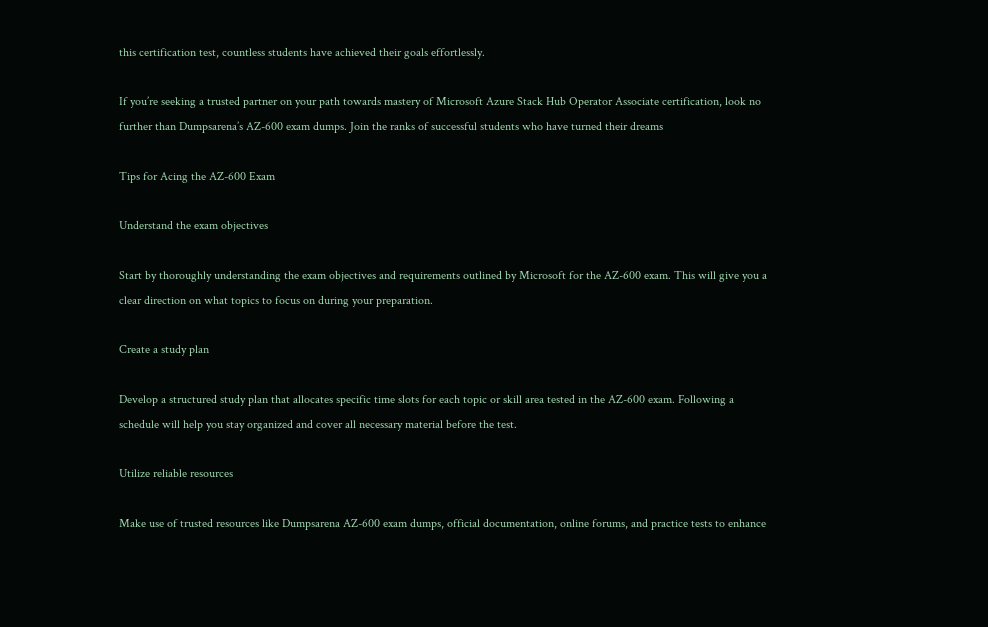this certification test, countless students have achieved their goals effortlessly.

If you’re seeking a trusted partner on your path towards mastery of Microsoft Azure Stack Hub Operator Associate certification, look no further than Dumpsarena’s AZ-600 exam dumps. Join the ranks of successful students who have turned their dreams

Tips for Acing the AZ-600 Exam

Understand the exam objectives

Start by thoroughly understanding the exam objectives and requirements outlined by Microsoft for the AZ-600 exam. This will give you a clear direction on what topics to focus on during your preparation.

Create a study plan

Develop a structured study plan that allocates specific time slots for each topic or skill area tested in the AZ-600 exam. Following a schedule will help you stay organized and cover all necessary material before the test.

Utilize reliable resources

Make use of trusted resources like Dumpsarena AZ-600 exam dumps, official documentation, online forums, and practice tests to enhance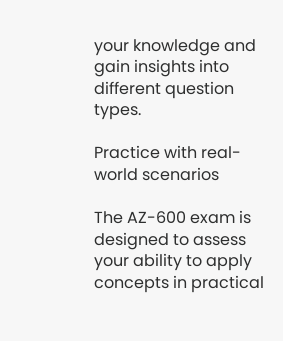your knowledge and gain insights into different question types.

Practice with real-world scenarios

The AZ-600 exam is designed to assess your ability to apply concepts in practical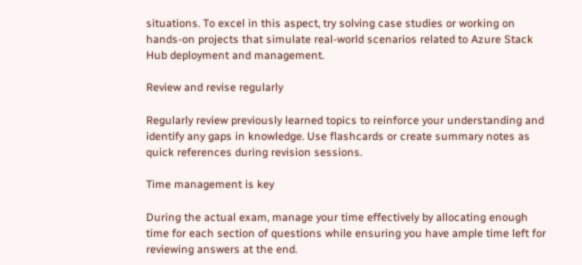situations. To excel in this aspect, try solving case studies or working on hands-on projects that simulate real-world scenarios related to Azure Stack Hub deployment and management.

Review and revise regularly

Regularly review previously learned topics to reinforce your understanding and identify any gaps in knowledge. Use flashcards or create summary notes as quick references during revision sessions.

Time management is key

During the actual exam, manage your time effectively by allocating enough time for each section of questions while ensuring you have ample time left for reviewing answers at the end.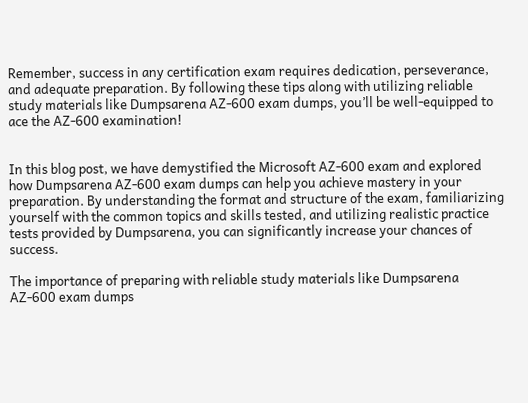Remember, success in any certification exam requires dedication, perseverance, and adequate preparation. By following these tips along with utilizing reliable study materials like Dumpsarena AZ-600 exam dumps, you’ll be well-equipped to ace the AZ-600 examination!


In this blog post, we have demystified the Microsoft AZ-600 exam and explored how Dumpsarena AZ-600 exam dumps can help you achieve mastery in your preparation. By understanding the format and structure of the exam, familiarizing yourself with the common topics and skills tested, and utilizing realistic practice tests provided by Dumpsarena, you can significantly increase your chances of success.

The importance of preparing with reliable study materials like Dumpsarena AZ-600 exam dumps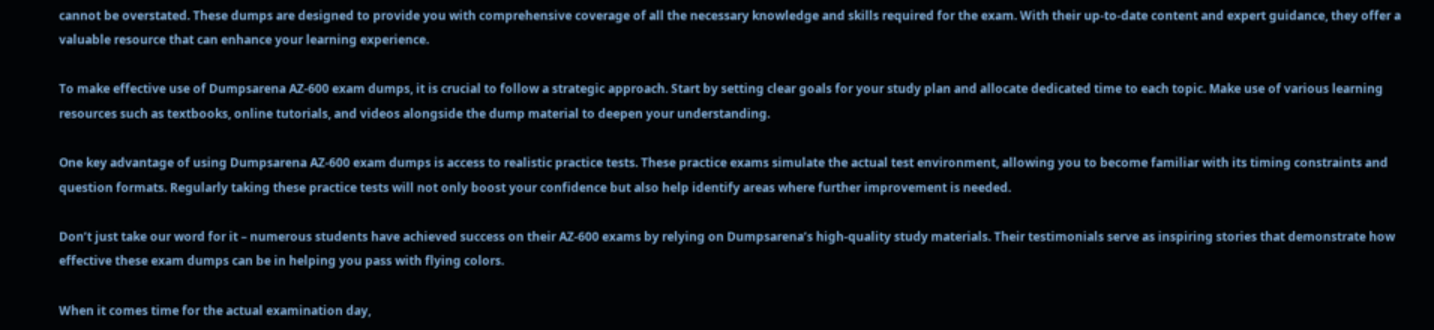cannot be overstated. These dumps are designed to provide you with comprehensive coverage of all the necessary knowledge and skills required for the exam. With their up-to-date content and expert guidance, they offer a valuable resource that can enhance your learning experience.

To make effective use of Dumpsarena AZ-600 exam dumps, it is crucial to follow a strategic approach. Start by setting clear goals for your study plan and allocate dedicated time to each topic. Make use of various learning resources such as textbooks, online tutorials, and videos alongside the dump material to deepen your understanding.

One key advantage of using Dumpsarena AZ-600 exam dumps is access to realistic practice tests. These practice exams simulate the actual test environment, allowing you to become familiar with its timing constraints and question formats. Regularly taking these practice tests will not only boost your confidence but also help identify areas where further improvement is needed.

Don’t just take our word for it – numerous students have achieved success on their AZ-600 exams by relying on Dumpsarena’s high-quality study materials. Their testimonials serve as inspiring stories that demonstrate how effective these exam dumps can be in helping you pass with flying colors.

When it comes time for the actual examination day,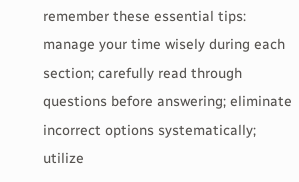remember these essential tips: manage your time wisely during each section; carefully read through questions before answering; eliminate incorrect options systematically; utilize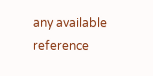any available reference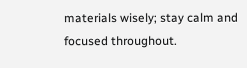materials wisely; stay calm and focused throughout.